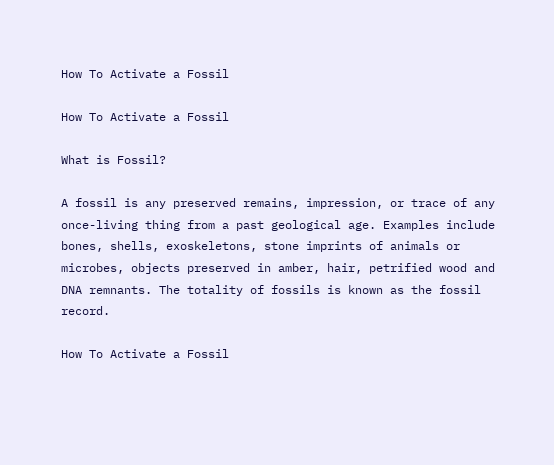How To Activate a Fossil

How To Activate a Fossil

What is Fossil?

A fossil is any preserved remains, impression, or trace of any once-living thing from a past geological age. Examples include bones, shells, exoskeletons, stone imprints of animals or microbes, objects preserved in amber, hair, petrified wood and DNA remnants. The totality of fossils is known as the fossil record.

How To Activate a Fossil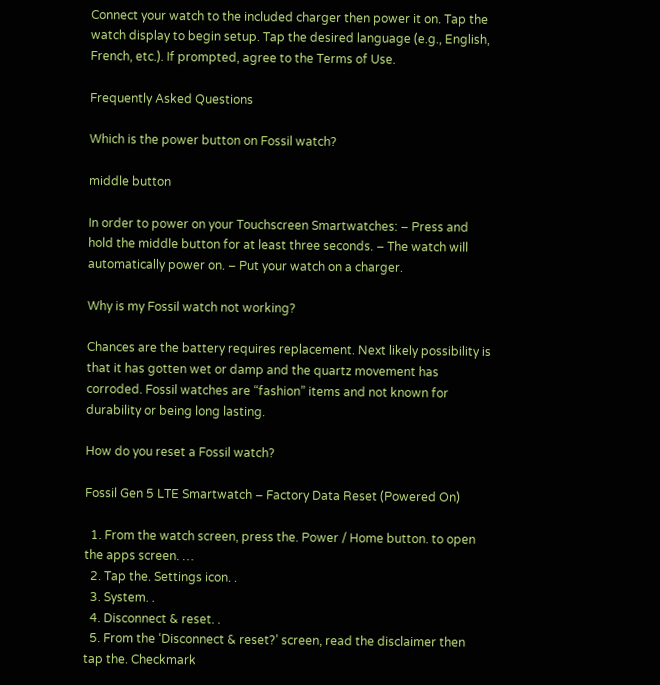Connect your watch to the included charger then power it on. Tap the watch display to begin setup. Tap the desired language (e.g., English, French, etc.). If prompted, agree to the Terms of Use.

Frequently Asked Questions

Which is the power button on Fossil watch?

middle button

In order to power on your Touchscreen Smartwatches: – Press and hold the middle button for at least three seconds. – The watch will automatically power on. – Put your watch on a charger.

Why is my Fossil watch not working?

Chances are the battery requires replacement. Next likely possibility is that it has gotten wet or damp and the quartz movement has corroded. Fossil watches are “fashion” items and not known for durability or being long lasting.

How do you reset a Fossil watch?

Fossil Gen 5 LTE Smartwatch – Factory Data Reset (Powered On)

  1. From the watch screen, press the. Power / Home button. to open the apps screen. …
  2. Tap the. Settings icon. .
  3. System. .
  4. Disconnect & reset. .
  5. From the ‘Disconnect & reset?’ screen, read the disclaimer then tap the. Checkmark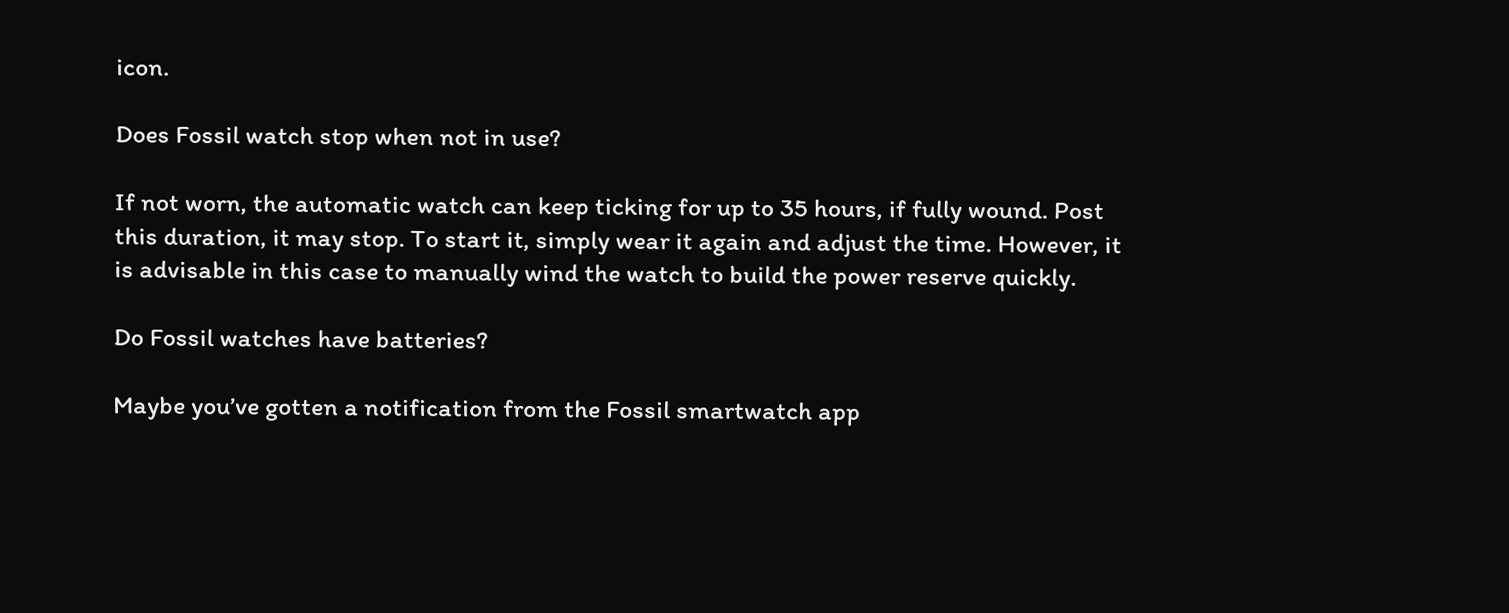icon.

Does Fossil watch stop when not in use?

If not worn, the automatic watch can keep ticking for up to 35 hours, if fully wound. Post this duration, it may stop. To start it, simply wear it again and adjust the time. However, it is advisable in this case to manually wind the watch to build the power reserve quickly.

Do Fossil watches have batteries?

Maybe you’ve gotten a notification from the Fossil smartwatch app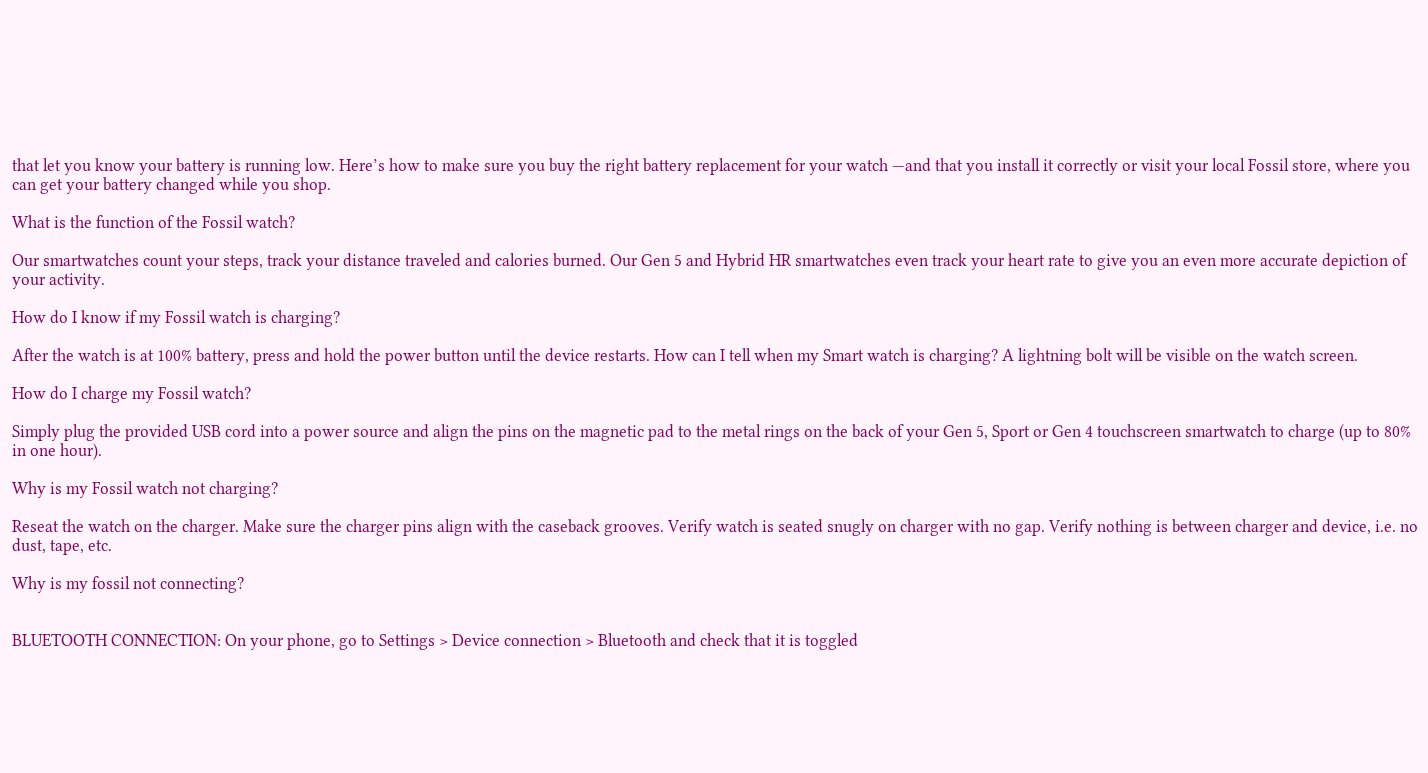that let you know your battery is running low. Here’s how to make sure you buy the right battery replacement for your watch —and that you install it correctly or visit your local Fossil store, where you can get your battery changed while you shop.

What is the function of the Fossil watch?

Our smartwatches count your steps, track your distance traveled and calories burned. Our Gen 5 and Hybrid HR smartwatches even track your heart rate to give you an even more accurate depiction of your activity.

How do I know if my Fossil watch is charging?

After the watch is at 100% battery, press and hold the power button until the device restarts. How can I tell when my Smart watch is charging? A lightning bolt will be visible on the watch screen.

How do I charge my Fossil watch?

Simply plug the provided USB cord into a power source and align the pins on the magnetic pad to the metal rings on the back of your Gen 5, Sport or Gen 4 touchscreen smartwatch to charge (up to 80% in one hour).

Why is my Fossil watch not charging?

Reseat the watch on the charger. Make sure the charger pins align with the caseback grooves. Verify watch is seated snugly on charger with no gap. Verify nothing is between charger and device, i.e. no dust, tape, etc.

Why is my fossil not connecting?


BLUETOOTH CONNECTION: On your phone, go to Settings > Device connection > Bluetooth and check that it is toggled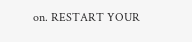on. RESTART YOUR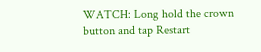WATCH: Long hold the crown button and tap Restart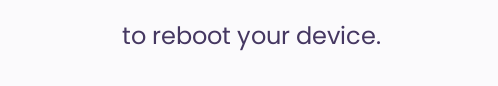to reboot your device.